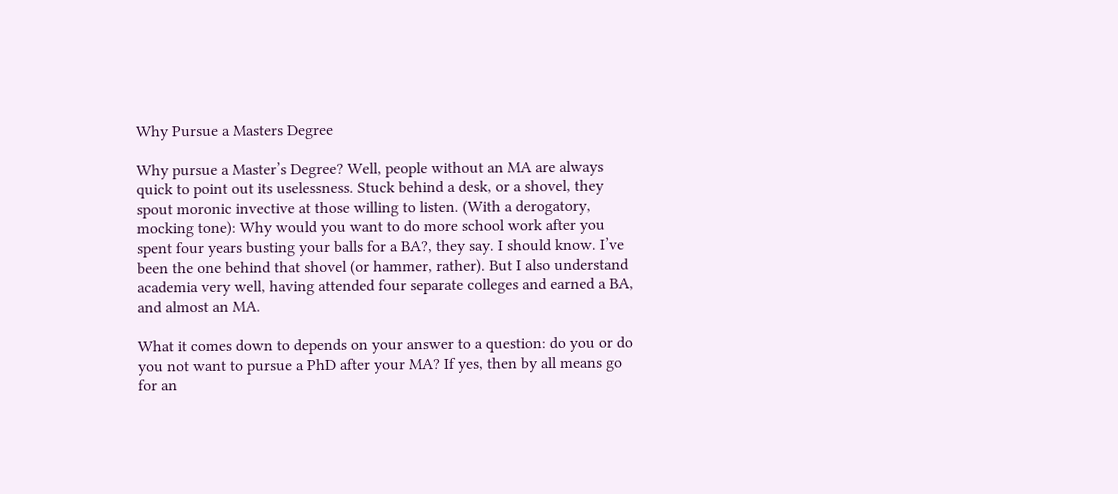Why Pursue a Masters Degree

Why pursue a Master’s Degree? Well, people without an MA are always quick to point out its uselessness. Stuck behind a desk, or a shovel, they spout moronic invective at those willing to listen. (With a derogatory, mocking tone): Why would you want to do more school work after you spent four years busting your balls for a BA?, they say. I should know. I’ve been the one behind that shovel (or hammer, rather). But I also understand academia very well, having attended four separate colleges and earned a BA, and almost an MA.

What it comes down to depends on your answer to a question: do you or do you not want to pursue a PhD after your MA? If yes, then by all means go for an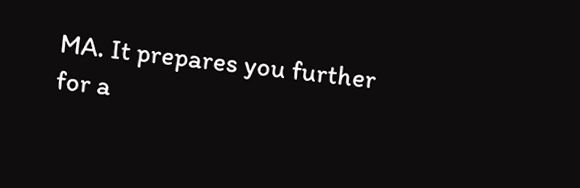MA. It prepares you further for a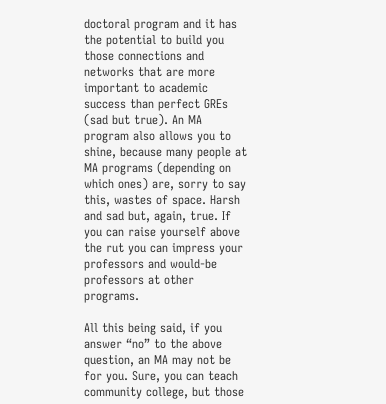doctoral program and it has the potential to build you those connections and networks that are more important to academic success than perfect GREs (sad but true). An MA program also allows you to shine, because many people at MA programs (depending on which ones) are, sorry to say this, wastes of space. Harsh and sad but, again, true. If you can raise yourself above the rut you can impress your professors and would-be professors at other programs.

All this being said, if you answer “no” to the above question, an MA may not be for you. Sure, you can teach community college, but those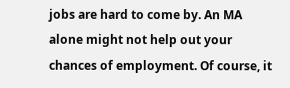jobs are hard to come by. An MA alone might not help out your chances of employment. Of course, it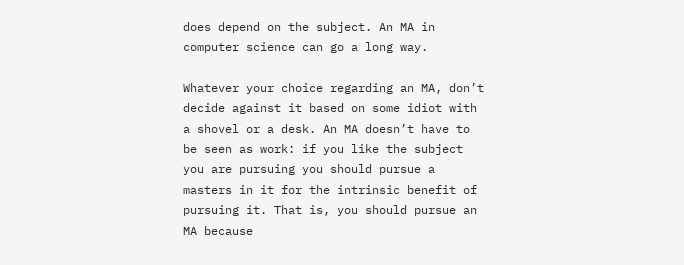does depend on the subject. An MA in computer science can go a long way.

Whatever your choice regarding an MA, don’t decide against it based on some idiot with a shovel or a desk. An MA doesn’t have to be seen as work: if you like the subject you are pursuing you should pursue a masters in it for the intrinsic benefit of pursuing it. That is, you should pursue an MA because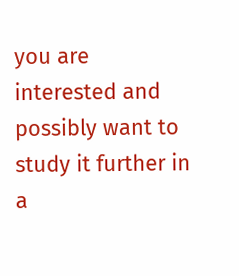you are interested and possibly want to study it further in a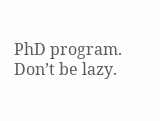PhD program. Don’t be lazy.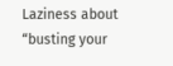Laziness about “busting your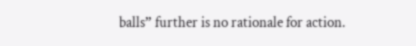balls” further is no rationale for action.